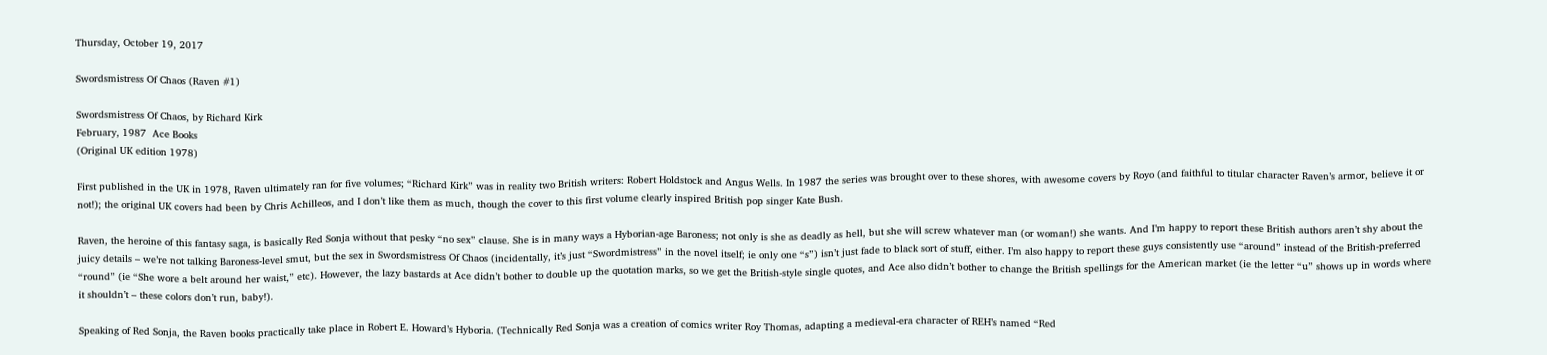Thursday, October 19, 2017

Swordsmistress Of Chaos (Raven #1)

Swordsmistress Of Chaos, by Richard Kirk
February, 1987  Ace Books
(Original UK edition 1978)

First published in the UK in 1978, Raven ultimately ran for five volumes; “Richard Kirk” was in reality two British writers: Robert Holdstock and Angus Wells. In 1987 the series was brought over to these shores, with awesome covers by Royo (and faithful to titular character Raven’s armor, believe it or not!); the original UK covers had been by Chris Achilleos, and I don’t like them as much, though the cover to this first volume clearly inspired British pop singer Kate Bush.

Raven, the heroine of this fantasy saga, is basically Red Sonja without that pesky “no sex” clause. She is in many ways a Hyborian-age Baroness; not only is she as deadly as hell, but she will screw whatever man (or woman!) she wants. And I’m happy to report these British authors aren’t shy about the juicy details – we’re not talking Baroness-level smut, but the sex in Swordsmistress Of Chaos (incidentally, it’s just “Swordmistress” in the novel itself; ie only one “s”) isn’t just fade to black sort of stuff, either. I’m also happy to report these guys consistently use “around” instead of the British-preferred “round” (ie “She wore a belt around her waist,” etc). However, the lazy bastards at Ace didn’t bother to double up the quotation marks, so we get the British-style single quotes, and Ace also didn’t bother to change the British spellings for the American market (ie the letter “u” shows up in words where it shouldn’t – these colors don’t run, baby!).

Speaking of Red Sonja, the Raven books practically take place in Robert E. Howard’s Hyboria. (Technically Red Sonja was a creation of comics writer Roy Thomas, adapting a medieval-era character of REH’s named “Red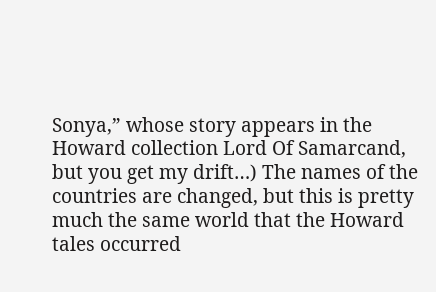Sonya,” whose story appears in the Howard collection Lord Of Samarcand, but you get my drift…) The names of the countries are changed, but this is pretty much the same world that the Howard tales occurred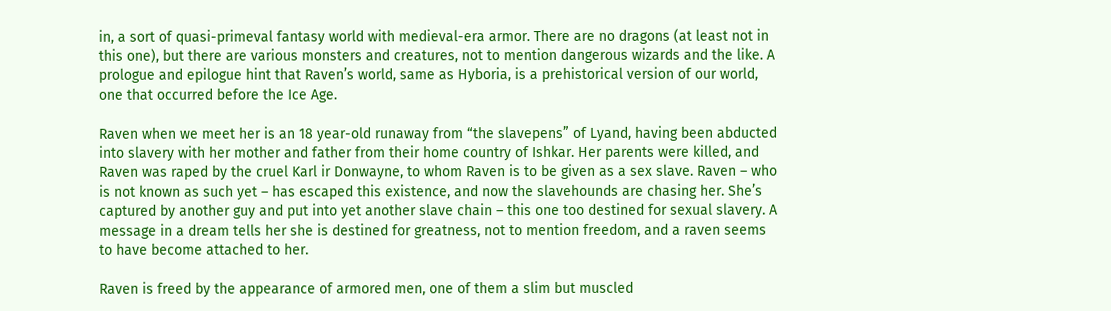in, a sort of quasi-primeval fantasy world with medieval-era armor. There are no dragons (at least not in this one), but there are various monsters and creatures, not to mention dangerous wizards and the like. A prologue and epilogue hint that Raven’s world, same as Hyboria, is a prehistorical version of our world, one that occurred before the Ice Age.

Raven when we meet her is an 18 year-old runaway from “the slavepens” of Lyand, having been abducted into slavery with her mother and father from their home country of Ishkar. Her parents were killed, and Raven was raped by the cruel Karl ir Donwayne, to whom Raven is to be given as a sex slave. Raven – who is not known as such yet – has escaped this existence, and now the slavehounds are chasing her. She’s captured by another guy and put into yet another slave chain – this one too destined for sexual slavery. A message in a dream tells her she is destined for greatness, not to mention freedom, and a raven seems to have become attached to her.

Raven is freed by the appearance of armored men, one of them a slim but muscled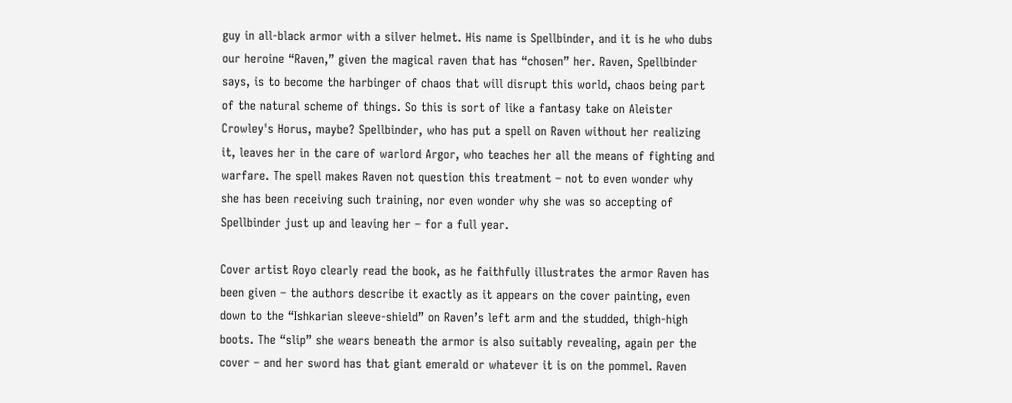guy in all-black armor with a silver helmet. His name is Spellbinder, and it is he who dubs our heroine “Raven,” given the magical raven that has “chosen” her. Raven, Spellbinder says, is to become the harbinger of chaos that will disrupt this world, chaos being part of the natural scheme of things. So this is sort of like a fantasy take on Aleister Crowley's Horus, maybe? Spellbinder, who has put a spell on Raven without her realizing it, leaves her in the care of warlord Argor, who teaches her all the means of fighting and warfare. The spell makes Raven not question this treatment – not to even wonder why she has been receiving such training, nor even wonder why she was so accepting of Spellbinder just up and leaving her – for a full year.

Cover artist Royo clearly read the book, as he faithfully illustrates the armor Raven has been given – the authors describe it exactly as it appears on the cover painting, even down to the “Ishkarian sleeve-shield” on Raven’s left arm and the studded, thigh-high boots. The “slip” she wears beneath the armor is also suitably revealing, again per the cover – and her sword has that giant emerald or whatever it is on the pommel. Raven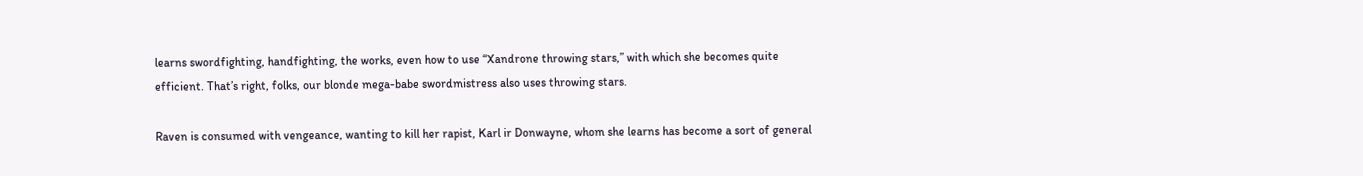learns swordfighting, handfighting, the works, even how to use “Xandrone throwing stars,” with which she becomes quite efficient. That’s right, folks, our blonde mega-babe swordmistress also uses throwing stars.

Raven is consumed with vengeance, wanting to kill her rapist, Karl ir Donwayne, whom she learns has become a sort of general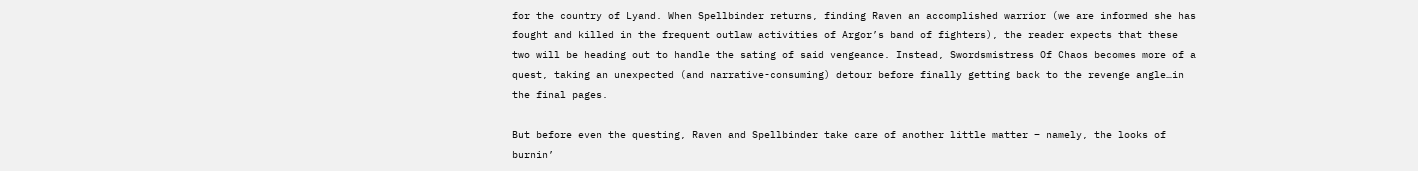for the country of Lyand. When Spellbinder returns, finding Raven an accomplished warrior (we are informed she has fought and killed in the frequent outlaw activities of Argor’s band of fighters), the reader expects that these two will be heading out to handle the sating of said vengeance. Instead, Swordsmistress Of Chaos becomes more of a quest, taking an unexpected (and narrative-consuming) detour before finally getting back to the revenge angle…in the final pages.

But before even the questing, Raven and Spellbinder take care of another little matter – namely, the looks of burnin’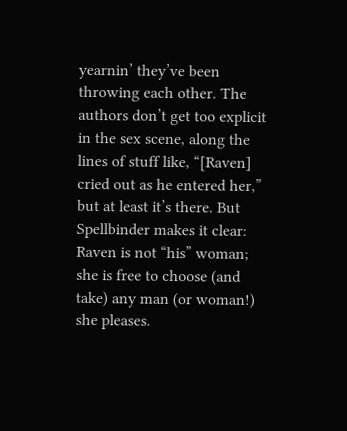yearnin’ they’ve been throwing each other. The authors don’t get too explicit in the sex scene, along the lines of stuff like, “[Raven] cried out as he entered her,” but at least it’s there. But Spellbinder makes it clear: Raven is not “his” woman; she is free to choose (and take) any man (or woman!) she pleases.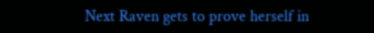Next Raven gets to prove herself in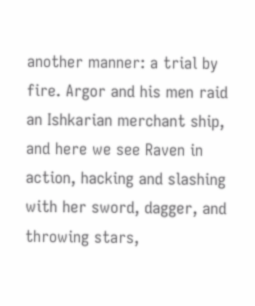another manner: a trial by fire. Argor and his men raid an Ishkarian merchant ship, and here we see Raven in action, hacking and slashing with her sword, dagger, and throwing stars,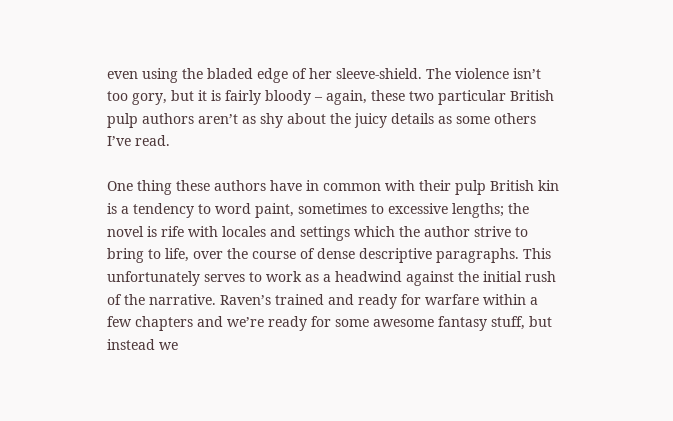even using the bladed edge of her sleeve-shield. The violence isn’t too gory, but it is fairly bloody – again, these two particular British pulp authors aren’t as shy about the juicy details as some others I’ve read.

One thing these authors have in common with their pulp British kin is a tendency to word paint, sometimes to excessive lengths; the novel is rife with locales and settings which the author strive to bring to life, over the course of dense descriptive paragraphs. This unfortunately serves to work as a headwind against the initial rush of the narrative. Raven’s trained and ready for warfare within a few chapters and we’re ready for some awesome fantasy stuff, but instead we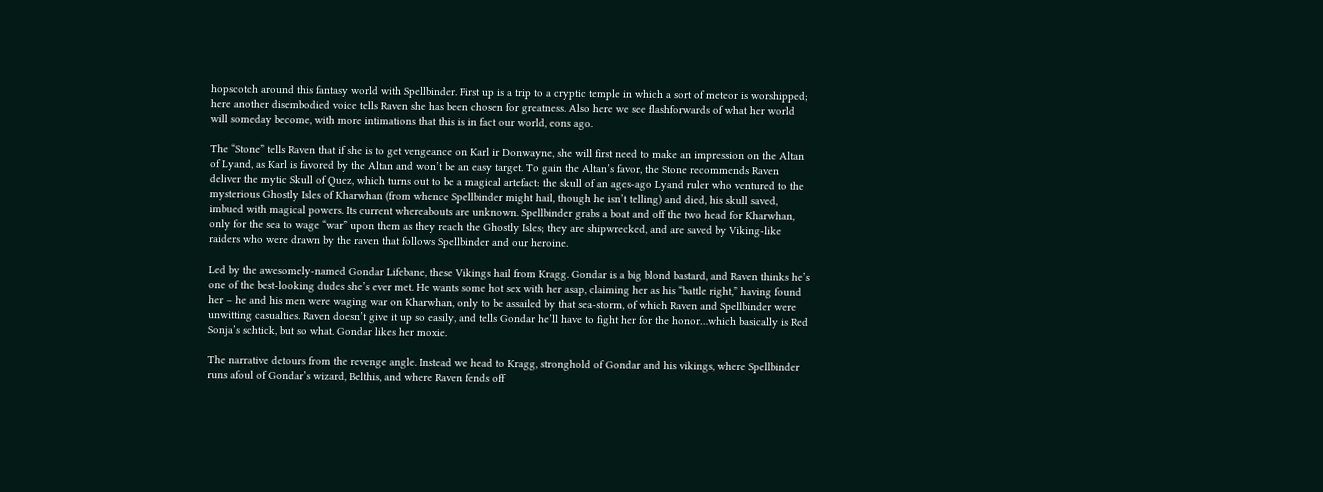hopscotch around this fantasy world with Spellbinder. First up is a trip to a cryptic temple in which a sort of meteor is worshipped; here another disembodied voice tells Raven she has been chosen for greatness. Also here we see flashforwards of what her world will someday become, with more intimations that this is in fact our world, eons ago.

The “Stone” tells Raven that if she is to get vengeance on Karl ir Donwayne, she will first need to make an impression on the Altan of Lyand, as Karl is favored by the Altan and won’t be an easy target. To gain the Altan’s favor, the Stone recommends Raven deliver the mytic Skull of Quez, which turns out to be a magical artefact: the skull of an ages-ago Lyand ruler who ventured to the mysterious Ghostly Isles of Kharwhan (from whence Spellbinder might hail, though he isn’t telling) and died, his skull saved, imbued with magical powers. Its current whereabouts are unknown. Spellbinder grabs a boat and off the two head for Kharwhan, only for the sea to wage “war” upon them as they reach the Ghostly Isles; they are shipwrecked, and are saved by Viking-like raiders who were drawn by the raven that follows Spellbinder and our heroine.

Led by the awesomely-named Gondar Lifebane, these Vikings hail from Kragg. Gondar is a big blond bastard, and Raven thinks he’s one of the best-looking dudes she’s ever met. He wants some hot sex with her asap, claiming her as his “battle right,” having found her – he and his men were waging war on Kharwhan, only to be assailed by that sea-storm, of which Raven and Spellbinder were unwitting casualties. Raven doesn’t give it up so easily, and tells Gondar he’ll have to fight her for the honor…which basically is Red Sonja’s schtick, but so what. Gondar likes her moxie.

The narrative detours from the revenge angle. Instead we head to Kragg, stronghold of Gondar and his vikings, where Spellbinder runs afoul of Gondar’s wizard, Belthis, and where Raven fends off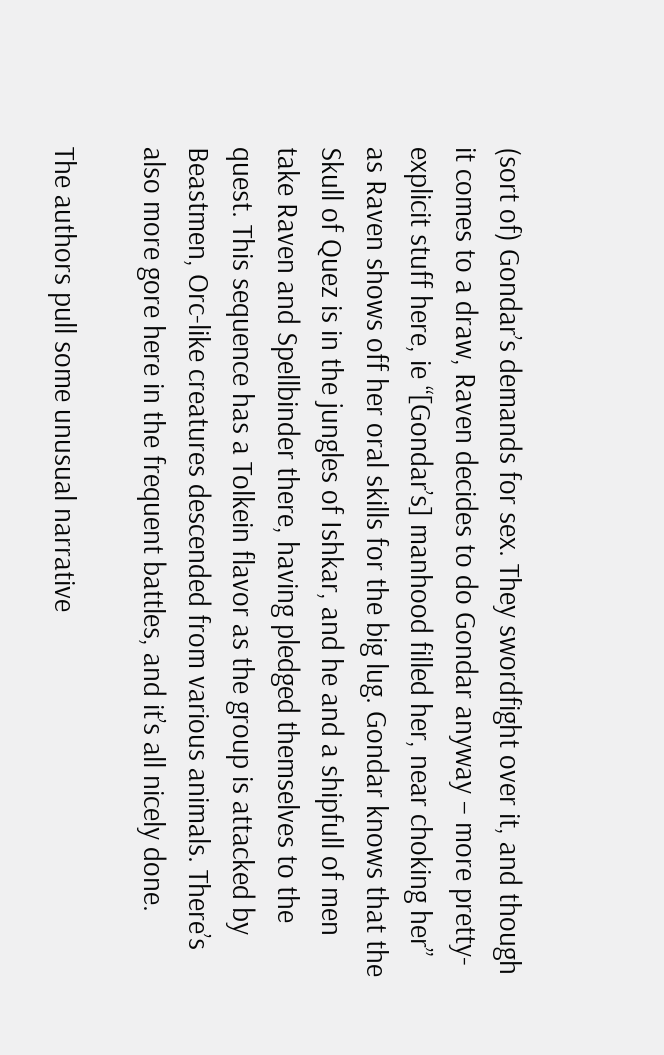(sort of) Gondar’s demands for sex. They swordfight over it, and though it comes to a draw, Raven decides to do Gondar anyway – more pretty-explicit stuff here, ie “[Gondar’s] manhood filled her, near choking her” as Raven shows off her oral skills for the big lug. Gondar knows that the Skull of Quez is in the jungles of Ishkar, and he and a shipfull of men take Raven and Spellbinder there, having pledged themselves to the quest. This sequence has a Tolkein flavor as the group is attacked by Beastmen, Orc-like creatures descended from various animals. There’s also more gore here in the frequent battles, and it’s all nicely done.

The authors pull some unusual narrative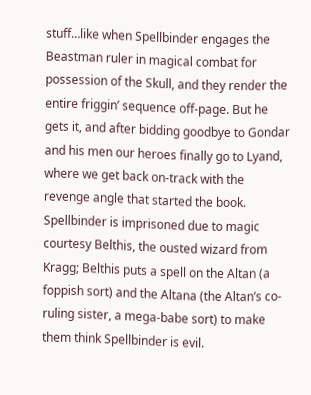stuff…like when Spellbinder engages the Beastman ruler in magical combat for possession of the Skull, and they render the entire friggin’ sequence off-page. But he gets it, and after bidding goodbye to Gondar and his men our heroes finally go to Lyand, where we get back on-track with the revenge angle that started the book. Spellbinder is imprisoned due to magic courtesy Belthis, the ousted wizard from Kragg; Belthis puts a spell on the Altan (a foppish sort) and the Altana (the Altan’s co-ruling sister, a mega-babe sort) to make them think Spellbinder is evil.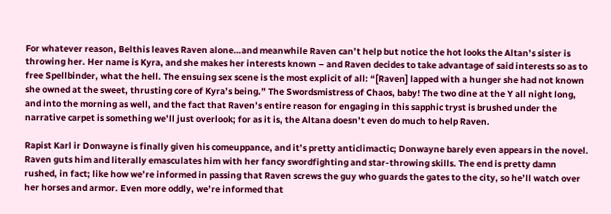For whatever reason, Belthis leaves Raven alone…and meanwhile Raven can’t help but notice the hot looks the Altan’s sister is throwing her. Her name is Kyra, and she makes her interests known – and Raven decides to take advantage of said interests so as to free Spellbinder, what the hell. The ensuing sex scene is the most explicit of all: “[Raven] lapped with a hunger she had not known she owned at the sweet, thrusting core of Kyra’s being.” The Swordsmistress of Chaos, baby! The two dine at the Y all night long, and into the morning as well, and the fact that Raven’s entire reason for engaging in this sapphic tryst is brushed under the narrative carpet is something we’ll just overlook; for as it is, the Altana doesn’t even do much to help Raven.

Rapist Karl ir Donwayne is finally given his comeuppance, and it’s pretty anticlimactic; Donwayne barely even appears in the novel. Raven guts him and literally emasculates him with her fancy swordfighting and star-throwing skills. The end is pretty damn rushed, in fact; like how we’re informed in passing that Raven screws the guy who guards the gates to the city, so he’ll watch over her horses and armor. Even more oddly, we’re informed that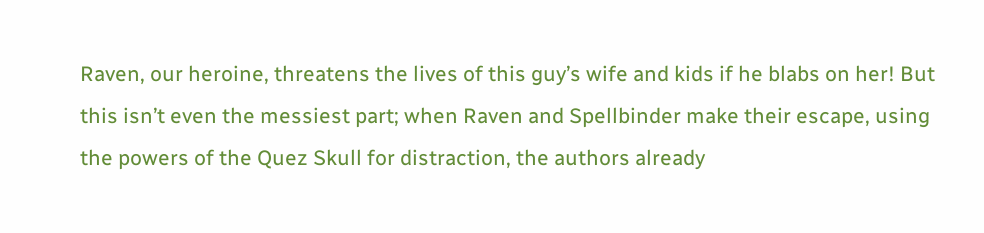Raven, our heroine, threatens the lives of this guy’s wife and kids if he blabs on her! But this isn’t even the messiest part; when Raven and Spellbinder make their escape, using the powers of the Quez Skull for distraction, the authors already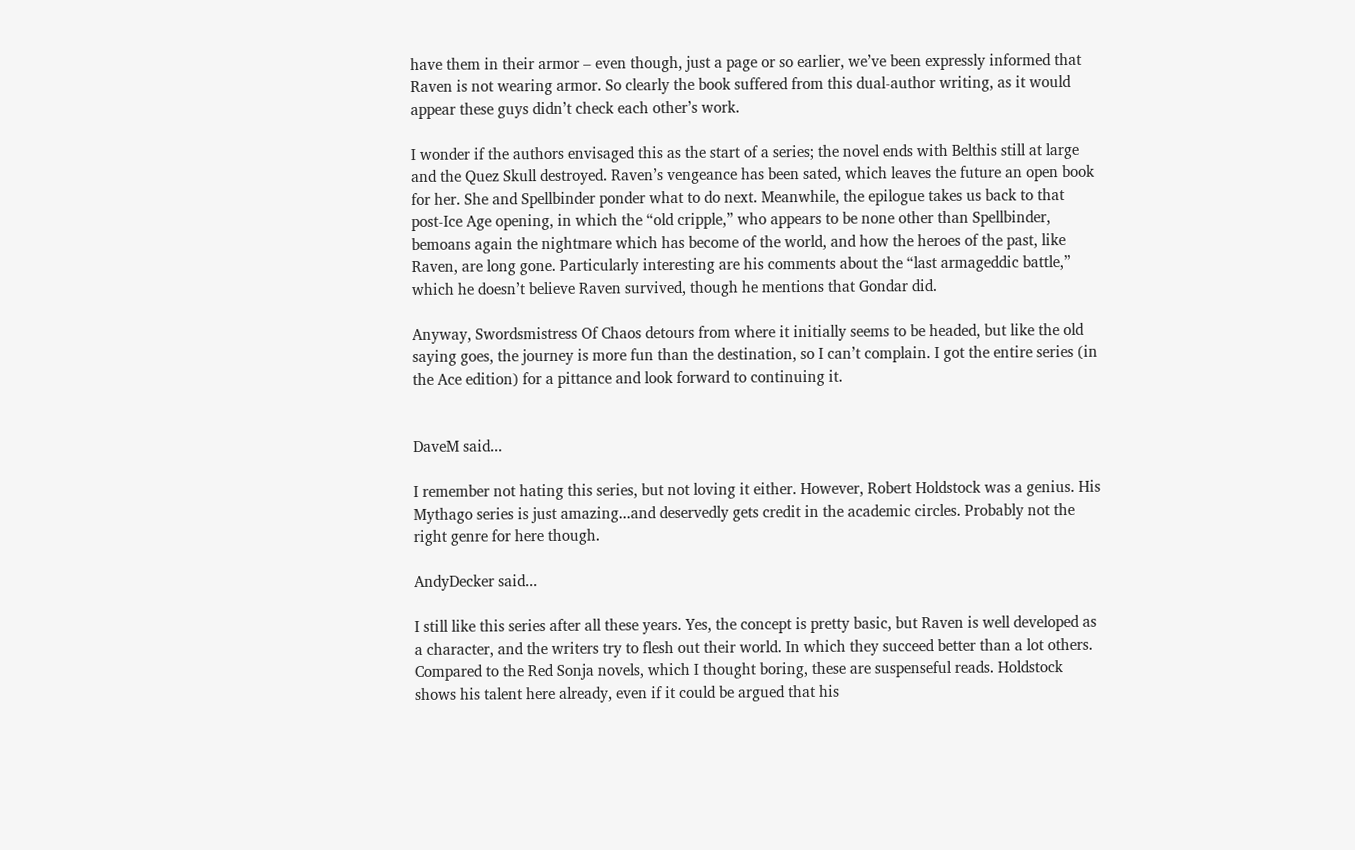have them in their armor – even though, just a page or so earlier, we’ve been expressly informed that Raven is not wearing armor. So clearly the book suffered from this dual-author writing, as it would appear these guys didn’t check each other’s work.

I wonder if the authors envisaged this as the start of a series; the novel ends with Belthis still at large and the Quez Skull destroyed. Raven’s vengeance has been sated, which leaves the future an open book for her. She and Spellbinder ponder what to do next. Meanwhile, the epilogue takes us back to that post-Ice Age opening, in which the “old cripple,” who appears to be none other than Spellbinder, bemoans again the nightmare which has become of the world, and how the heroes of the past, like Raven, are long gone. Particularly interesting are his comments about the “last armageddic battle,” which he doesn’t believe Raven survived, though he mentions that Gondar did.

Anyway, Swordsmistress Of Chaos detours from where it initially seems to be headed, but like the old saying goes, the journey is more fun than the destination, so I can’t complain. I got the entire series (in the Ace edition) for a pittance and look forward to continuing it.


DaveM said...

I remember not hating this series, but not loving it either. However, Robert Holdstock was a genius. His Mythago series is just amazing...and deservedly gets credit in the academic circles. Probably not the right genre for here though.

AndyDecker said...

I still like this series after all these years. Yes, the concept is pretty basic, but Raven is well developed as a character, and the writers try to flesh out their world. In which they succeed better than a lot others. Compared to the Red Sonja novels, which I thought boring, these are suspenseful reads. Holdstock shows his talent here already, even if it could be argued that his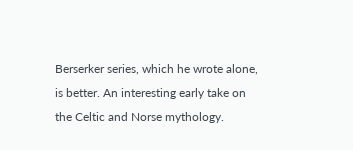Berserker series, which he wrote alone, is better. An interesting early take on the Celtic and Norse mythology.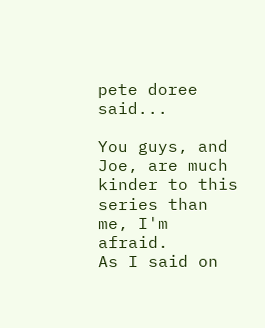pete doree said...

You guys, and Joe, are much kinder to this series than me, I'm afraid.
As I said on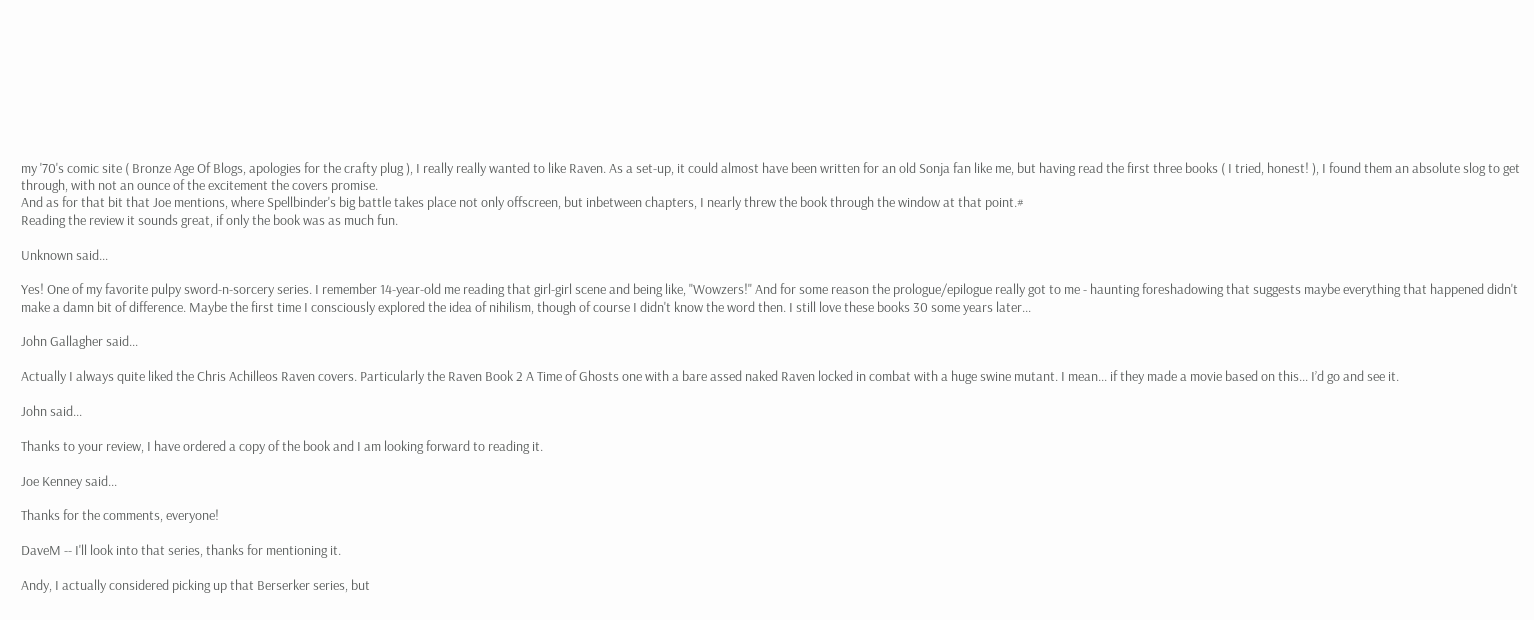my '70's comic site ( Bronze Age Of Blogs, apologies for the crafty plug ), I really really wanted to like Raven. As a set-up, it could almost have been written for an old Sonja fan like me, but having read the first three books ( I tried, honest! ), I found them an absolute slog to get through, with not an ounce of the excitement the covers promise.
And as for that bit that Joe mentions, where Spellbinder's big battle takes place not only offscreen, but inbetween chapters, I nearly threw the book through the window at that point.#
Reading the review it sounds great, if only the book was as much fun.

Unknown said...

Yes! One of my favorite pulpy sword-n-sorcery series. I remember 14-year-old me reading that girl-girl scene and being like, "Wowzers!" And for some reason the prologue/epilogue really got to me - haunting foreshadowing that suggests maybe everything that happened didn't make a damn bit of difference. Maybe the first time I consciously explored the idea of nihilism, though of course I didn't know the word then. I still love these books 30 some years later...

John Gallagher said...

Actually I always quite liked the Chris Achilleos Raven covers. Particularly the Raven Book 2 A Time of Ghosts one with a bare assed naked Raven locked in combat with a huge swine mutant. I mean... if they made a movie based on this... I’d go and see it.

John said...

Thanks to your review, I have ordered a copy of the book and I am looking forward to reading it.

Joe Kenney said...

Thanks for the comments, everyone!

DaveM -- I'll look into that series, thanks for mentioning it.

Andy, I actually considered picking up that Berserker series, but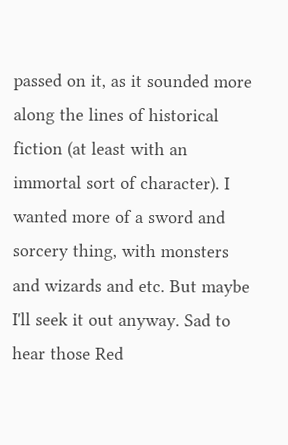passed on it, as it sounded more along the lines of historical fiction (at least with an immortal sort of character). I wanted more of a sword and sorcery thing, with monsters and wizards and etc. But maybe I'll seek it out anyway. Sad to hear those Red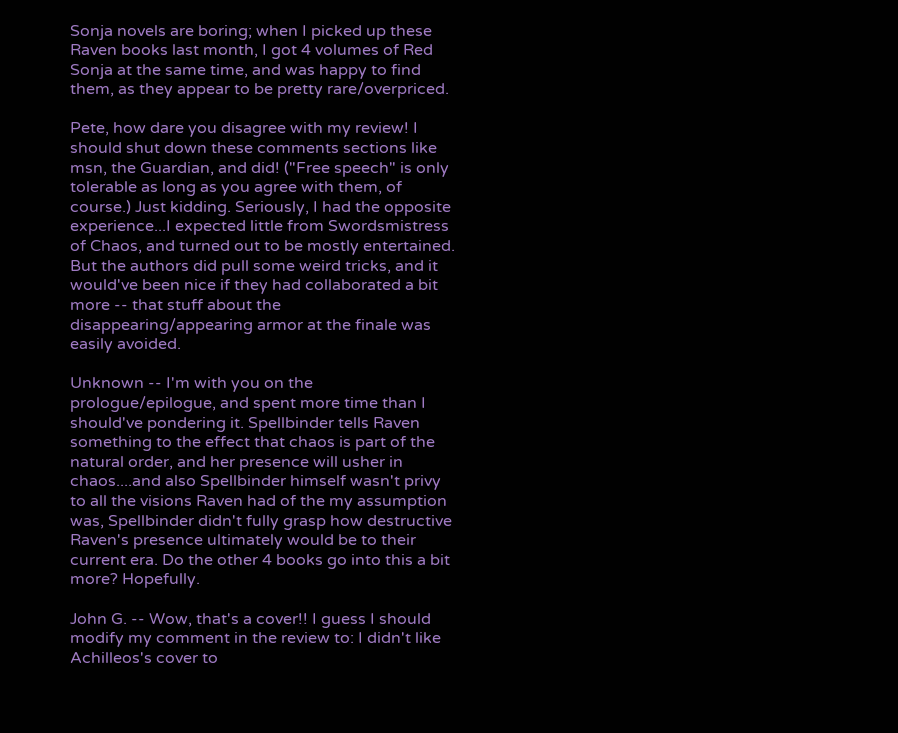Sonja novels are boring; when I picked up these Raven books last month, I got 4 volumes of Red Sonja at the same time, and was happy to find them, as they appear to be pretty rare/overpriced.

Pete, how dare you disagree with my review! I should shut down these comments sections like msn, the Guardian, and did! ("Free speech" is only tolerable as long as you agree with them, of course.) Just kidding. Seriously, I had the opposite experience...I expected little from Swordsmistress of Chaos, and turned out to be mostly entertained. But the authors did pull some weird tricks, and it would've been nice if they had collaborated a bit more -- that stuff about the disappearing/appearing armor at the finale was easily avoided.

Unknown -- I'm with you on the prologue/epilogue, and spent more time than I should've pondering it. Spellbinder tells Raven something to the effect that chaos is part of the natural order, and her presence will usher in chaos....and also Spellbinder himself wasn't privy to all the visions Raven had of the my assumption was, Spellbinder didn't fully grasp how destructive Raven's presence ultimately would be to their current era. Do the other 4 books go into this a bit more? Hopefully.

John G. -- Wow, that's a cover!! I guess I should modify my comment in the review to: I didn't like Achilleos's cover to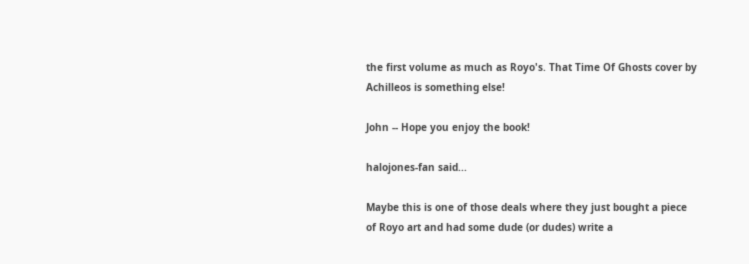the first volume as much as Royo's. That Time Of Ghosts cover by Achilleos is something else!

John -- Hope you enjoy the book!

halojones-fan said...

Maybe this is one of those deals where they just bought a piece of Royo art and had some dude (or dudes) write a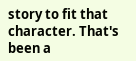story to fit that character. That's been a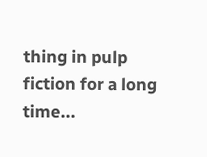thing in pulp fiction for a long time...